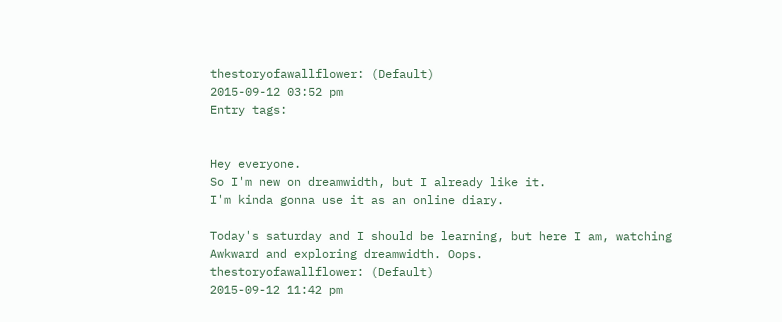thestoryofawallflower: (Default)
2015-09-12 03:52 pm
Entry tags:


Hey everyone.
So I'm new on dreamwidth, but I already like it.
I'm kinda gonna use it as an online diary.

Today's saturday and I should be learning, but here I am, watching Awkward and exploring dreamwidth. Oops.
thestoryofawallflower: (Default)
2015-09-12 11:42 pm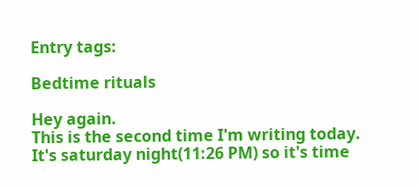Entry tags:

Bedtime rituals

Hey again.
This is the second time I'm writing today.
It's saturday night(11:26 PM) so it's time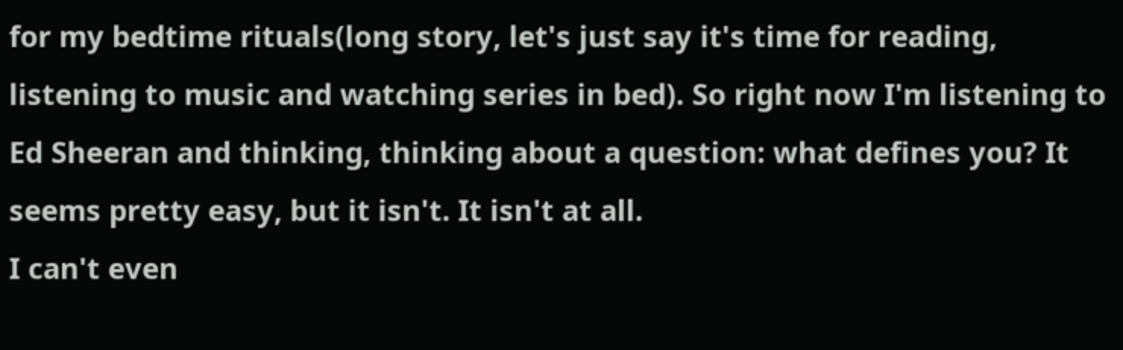for my bedtime rituals(long story, let's just say it's time for reading, listening to music and watching series in bed). So right now I'm listening to Ed Sheeran and thinking, thinking about a question: what defines you? It seems pretty easy, but it isn't. It isn't at all.
I can't even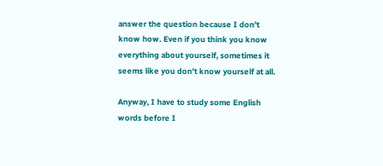answer the question because I don't know how. Even if you think you know everything about yourself, sometimes it seems like you don't know yourself at all.

Anyway, I have to study some English words before I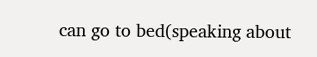can go to bed(speaking about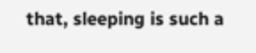that, sleeping is such a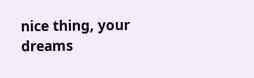nice thing, your dreams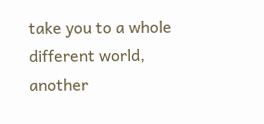take you to a whole different world, another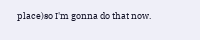place)so I'm gonna do that now.